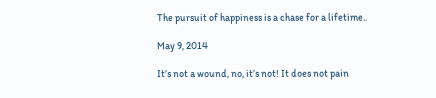The pursuit of happiness is a chase for a lifetime..

May 9, 2014

It’s not a wound, no, it’s not! It does not pain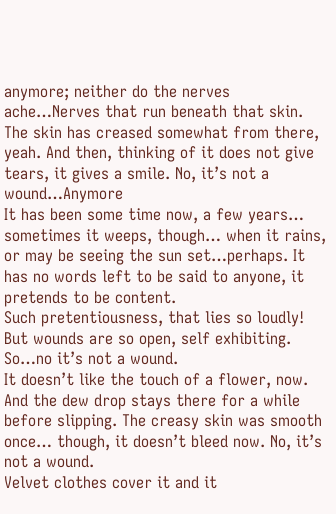anymore; neither do the nerves ache…Nerves that run beneath that skin. The skin has creased somewhat from there, yeah. And then, thinking of it does not give tears, it gives a smile. No, it’s not a wound…Anymore
It has been some time now, a few years… sometimes it weeps, though… when it rains, or may be seeing the sun set…perhaps. It has no words left to be said to anyone, it pretends to be content.
Such pretentiousness, that lies so loudly!
But wounds are so open, self exhibiting. So…no it’s not a wound.
It doesn’t like the touch of a flower, now. And the dew drop stays there for a while before slipping. The creasy skin was smooth once… though, it doesn’t bleed now. No, it’s not a wound.
Velvet clothes cover it and it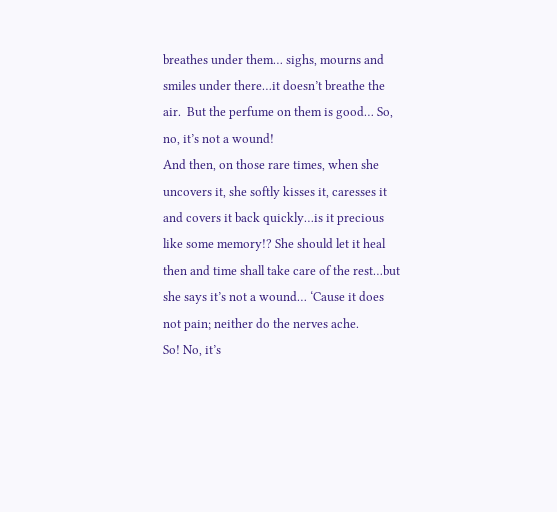breathes under them… sighs, mourns and smiles under there…it doesn’t breathe the air.  But the perfume on them is good… So, no, it’s not a wound!
And then, on those rare times, when she uncovers it, she softly kisses it, caresses it and covers it back quickly…is it precious like some memory!? She should let it heal then and time shall take care of the rest…but she says it’s not a wound… ‘Cause it does not pain; neither do the nerves ache.
So! No, it’s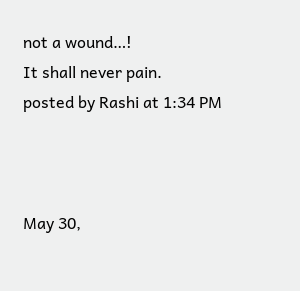not a wound…!
It shall never pain.
posted by Rashi at 1:34 PM



May 30,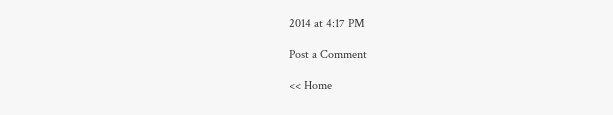2014 at 4:17 PM

Post a Comment

<< Home